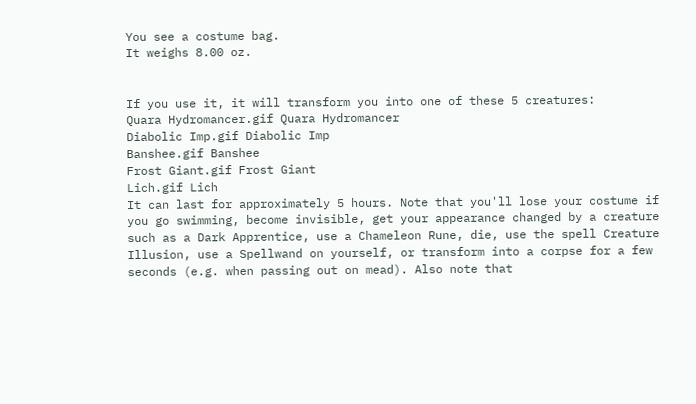You see a costume bag.
It weighs 8.00 oz.


If you use it, it will transform you into one of these 5 creatures:
Quara Hydromancer.gif Quara Hydromancer
Diabolic Imp.gif Diabolic Imp
Banshee.gif Banshee
Frost Giant.gif Frost Giant
Lich.gif Lich
It can last for approximately 5 hours. Note that you'll lose your costume if you go swimming, become invisible, get your appearance changed by a creature such as a Dark Apprentice, use a Chameleon Rune, die, use the spell Creature Illusion, use a Spellwand on yourself, or transform into a corpse for a few seconds (e.g. when passing out on mead). Also note that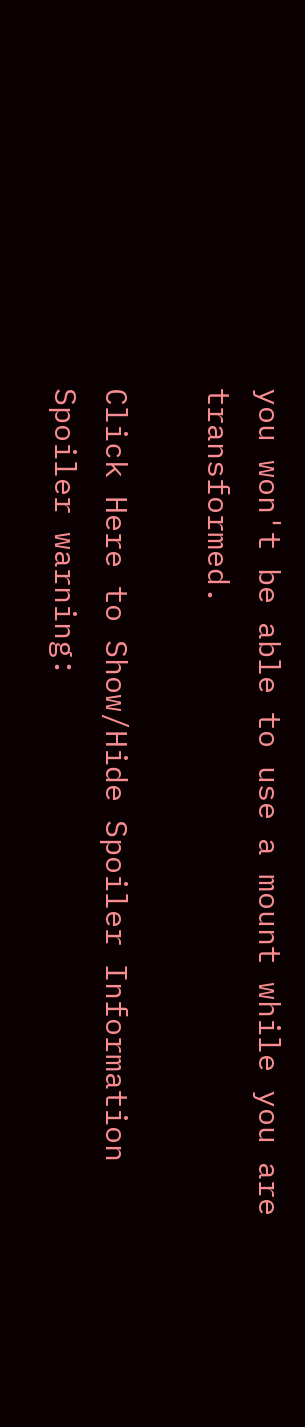you won't be able to use a mount while you are transformed.

Click Here to Show/Hide Spoiler Information
Spoiler warning: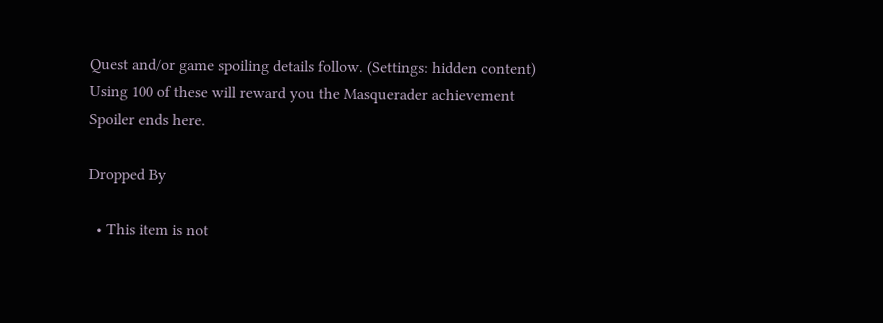Quest and/or game spoiling details follow. (Settings: hidden content)
Using 100 of these will reward you the Masquerader achievement
Spoiler ends here.

Dropped By

  • This item is not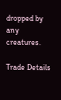dropped by any creatures.

Trade Details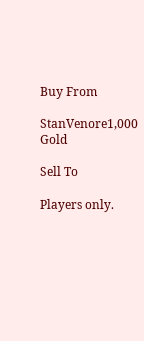Buy From

StanVenore1,000 Gold

Sell To

Players only.